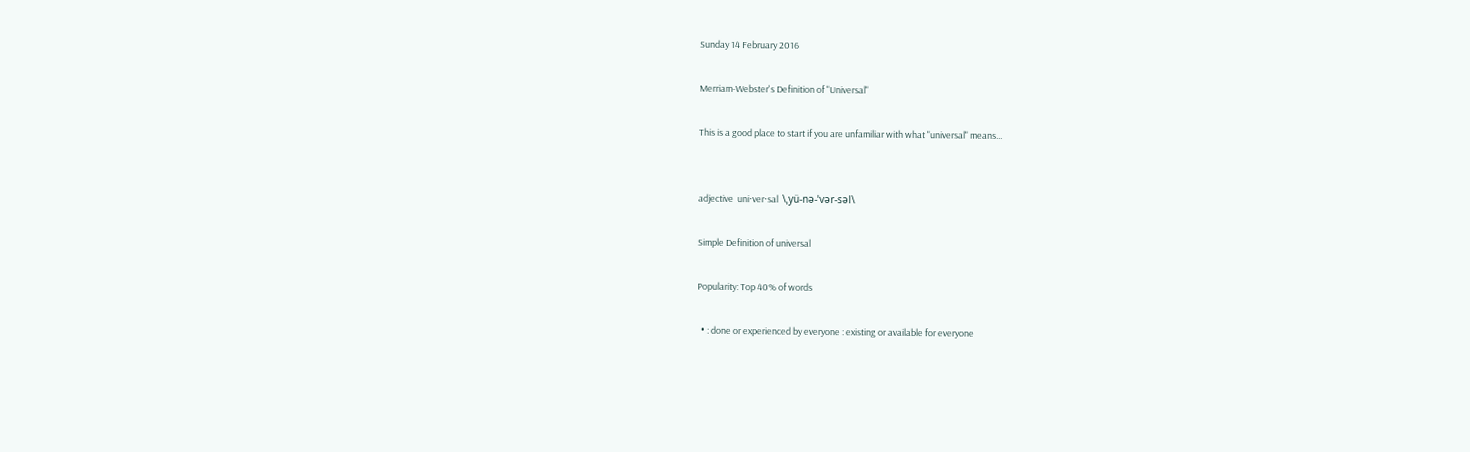Sunday 14 February 2016

Merriam-Webster's Definition of "Universal"

This is a good place to start if you are unfamiliar with what "universal" means...


adjective  uni·ver·sal  \ˌyü-nə-ˈvər-səl\

Simple Definition of universal

Popularity: Top 40% of words

  • : done or experienced by everyone : existing or available for everyone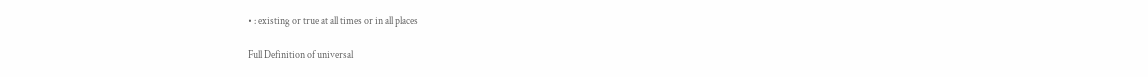• : existing or true at all times or in all places

Full Definition of universal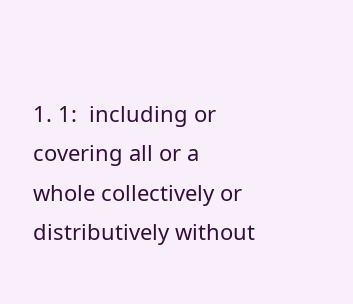1. 1:  including or covering all or a whole collectively or distributively without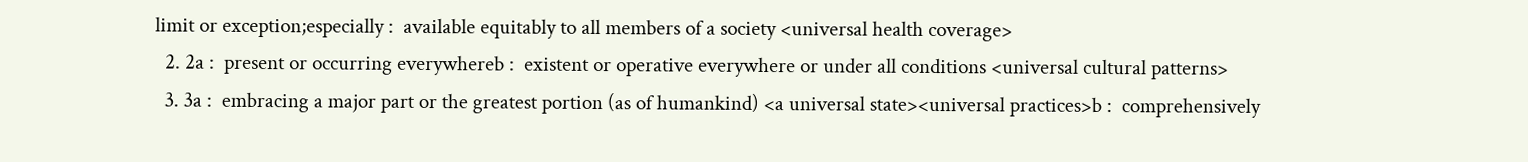limit or exception;especially :  available equitably to all members of a society <universal health coverage>
  2. 2a :  present or occurring everywhereb :  existent or operative everywhere or under all conditions <universal cultural patterns>
  3. 3a :  embracing a major part or the greatest portion (as of humankind) <a universal state><universal practices>b :  comprehensively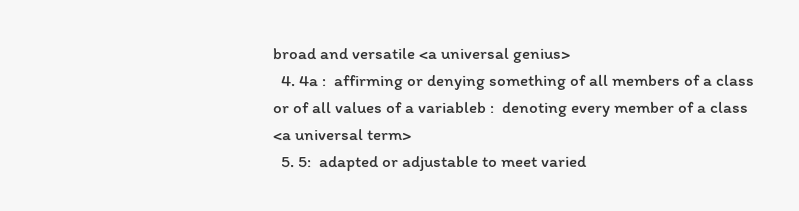broad and versatile <a universal genius>
  4. 4a :  affirming or denying something of all members of a class or of all values of a variableb :  denoting every member of a class <a universal term>
  5. 5:  adapted or adjustable to meet varied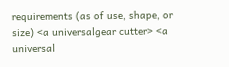requirements (as of use, shape, or size) <a universalgear cutter> <a universal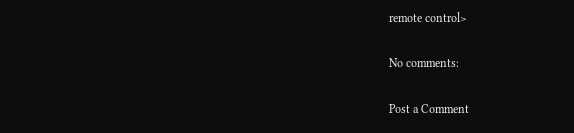remote control>

No comments:

Post a Comment